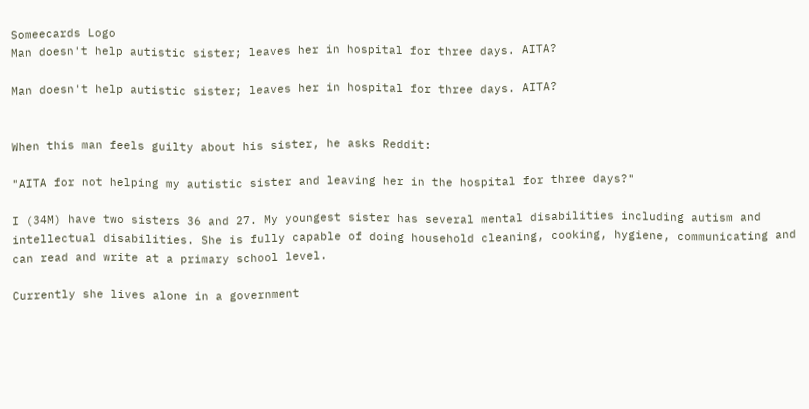Someecards Logo
Man doesn't help autistic sister; leaves her in hospital for three days. AITA?

Man doesn't help autistic sister; leaves her in hospital for three days. AITA?


When this man feels guilty about his sister, he asks Reddit:

"AITA for not helping my autistic sister and leaving her in the hospital for three days?"

I (34M) have two sisters 36 and 27. My youngest sister has several mental disabilities including autism and intellectual disabilities. She is fully capable of doing household cleaning, cooking, hygiene, communicating and can read and write at a primary school level.

Currently she lives alone in a government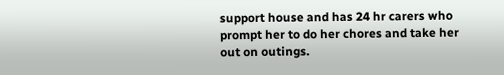support house and has 24 hr carers who prompt her to do her chores and take her out on outings.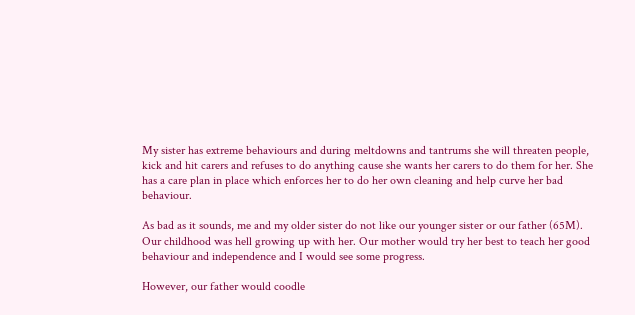My sister has extreme behaviours and during meltdowns and tantrums she will threaten people, kick and hit carers and refuses to do anything cause she wants her carers to do them for her. She has a care plan in place which enforces her to do her own cleaning and help curve her bad behaviour.

As bad as it sounds, me and my older sister do not like our younger sister or our father (65M). Our childhood was hell growing up with her. Our mother would try her best to teach her good behaviour and independence and I would see some progress.

However, our father would coodle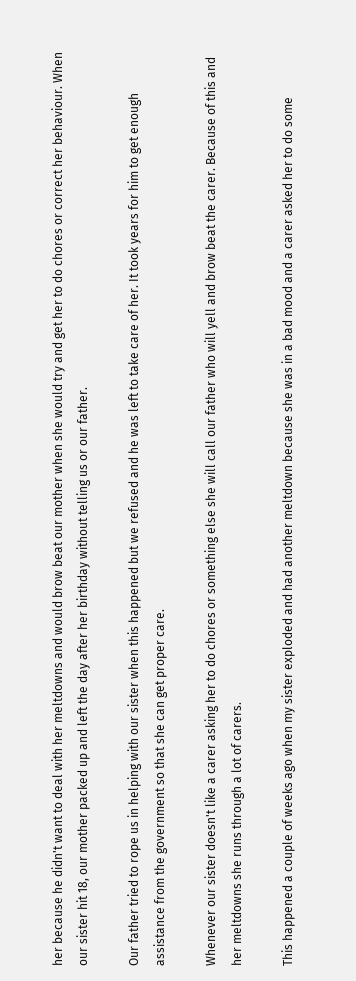her because he didn't want to deal with her meltdowns and would brow beat our mother when she would try and get her to do chores or correct her behaviour. When our sister hit 18, our mother packed up and left the day after her birthday without telling us or our father.

Our father tried to rope us in helping with our sister when this happened but we refused and he was left to take care of her. It took years for him to get enough assistance from the government so that she can get proper care.

Whenever our sister doesn't like a carer asking her to do chores or something else she will call our father who will yell and brow beat the carer. Because of this and her meltdowns she runs through a lot of carers.

This happened a couple of weeks ago when my sister exploded and had another meltdown because she was in a bad mood and a carer asked her to do some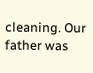cleaning. Our father was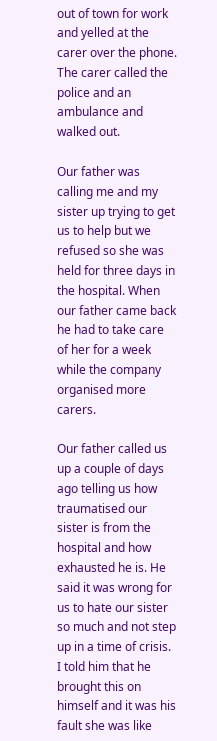out of town for work and yelled at the carer over the phone. The carer called the police and an ambulance and walked out.

Our father was calling me and my sister up trying to get us to help but we refused so she was held for three days in the hospital. When our father came back he had to take care of her for a week while the company organised more carers.

Our father called us up a couple of days ago telling us how traumatised our sister is from the hospital and how exhausted he is. He said it was wrong for us to hate our sister so much and not step up in a time of crisis. I told him that he brought this on himself and it was his fault she was like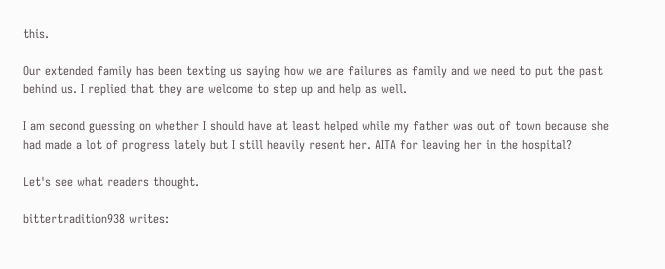this.

Our extended family has been texting us saying how we are failures as family and we need to put the past behind us. I replied that they are welcome to step up and help as well.

I am second guessing on whether I should have at least helped while my father was out of town because she had made a lot of progress lately but I still heavily resent her. AITA for leaving her in the hospital?

Let's see what readers thought.

bittertradition938 writes: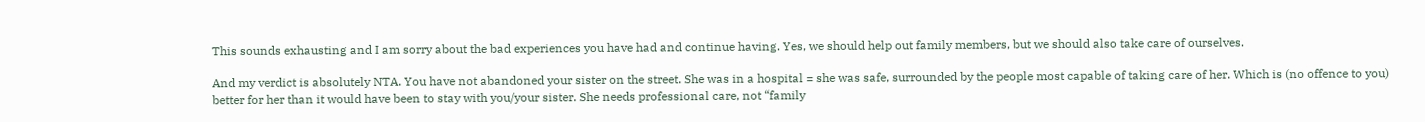This sounds exhausting and I am sorry about the bad experiences you have had and continue having. Yes, we should help out family members, but we should also take care of ourselves.

And my verdict is absolutely NTA. You have not abandoned your sister on the street. She was in a hospital = she was safe, surrounded by the people most capable of taking care of her. Which is (no offence to you) better for her than it would have been to stay with you/your sister. She needs professional care, not “family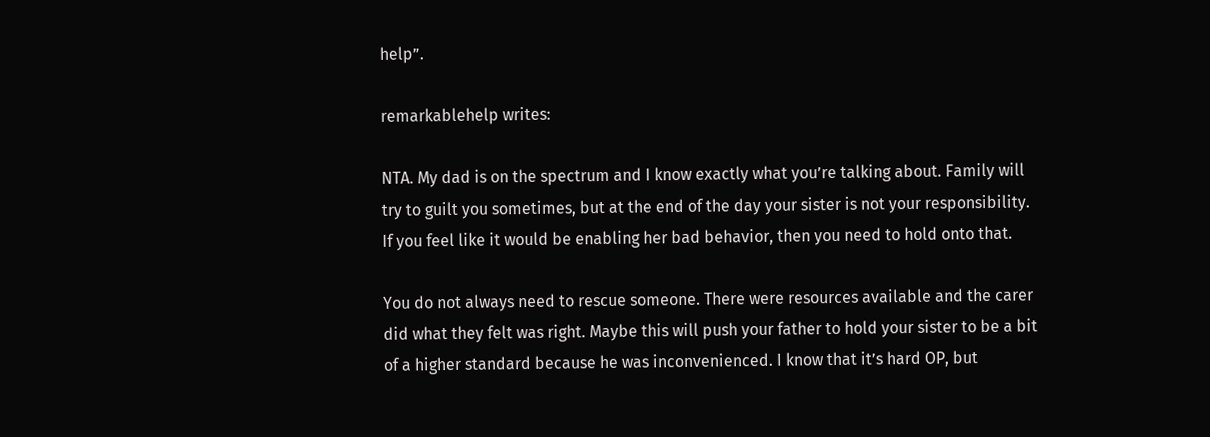help”.

remarkablehelp writes:

NTA. My dad is on the spectrum and I know exactly what you’re talking about. Family will try to guilt you sometimes, but at the end of the day your sister is not your responsibility. If you feel like it would be enabling her bad behavior, then you need to hold onto that.

You do not always need to rescue someone. There were resources available and the carer did what they felt was right. Maybe this will push your father to hold your sister to be a bit of a higher standard because he was inconvenienced. I know that it’s hard OP, but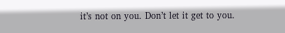it’s not on you. Don’t let it get to you.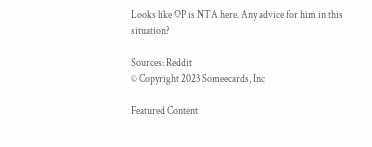Looks like OP is NTA here. Any advice for him in this situation?

Sources: Reddit
© Copyright 2023 Someecards, Inc

Featured Content